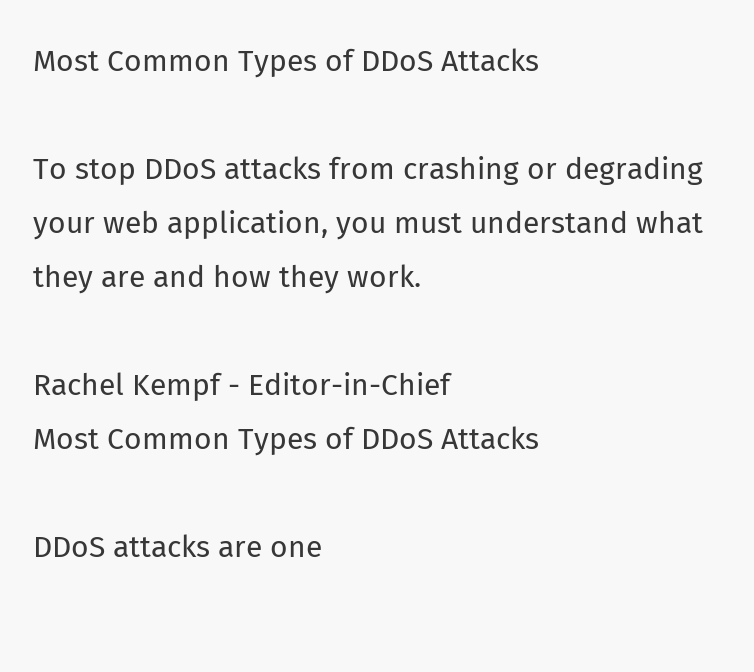Most Common Types of DDoS Attacks

To stop DDoS attacks from crashing or degrading your web application, you must understand what they are and how they work.

Rachel Kempf - Editor-in-Chief
Most Common Types of DDoS Attacks

DDoS attacks are one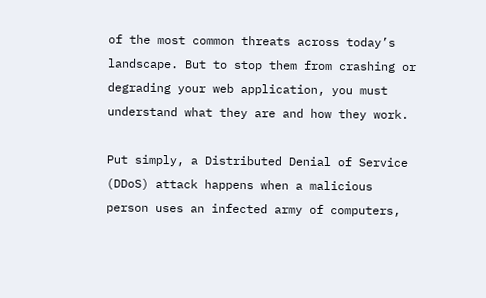of the most common threats across today’s landscape. But to stop them from crashing or degrading your web application, you must understand what they are and how they work.

Put simply, a Distributed Denial of Service (DDoS) attack happens when a malicious person uses an infected army of computers,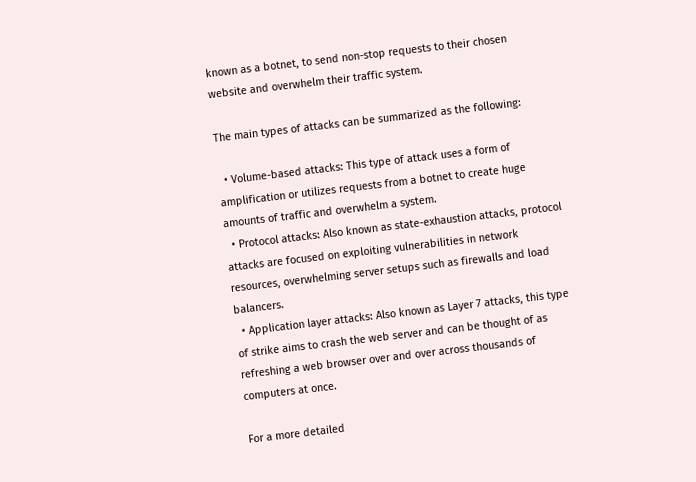known as a botnet, to send non-stop requests to their chosen website and overwhelm their traffic system.

The main types of attacks can be summarized as the following:

  • Volume-based attacks: This type of attack uses a form of amplification or utilizes requests from a botnet to create huge amounts of traffic and overwhelm a system.
  • Protocol attacks: Also known as state-exhaustion attacks, protocol attacks are focused on exploiting vulnerabilities in network resources, overwhelming server setups such as firewalls and load balancers.
  • Application layer attacks: Also known as Layer 7 attacks, this type of strike aims to crash the web server and can be thought of as refreshing a web browser over and over across thousands of computers at once.

For a more detailed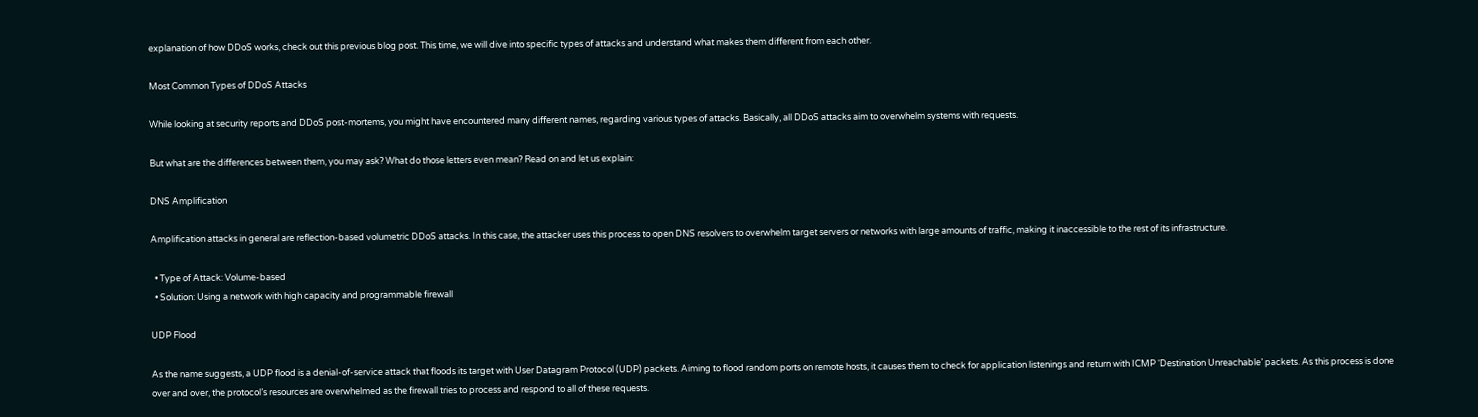explanation of how DDoS works, check out this previous blog post. This time, we will dive into specific types of attacks and understand what makes them different from each other.

Most Common Types of DDoS Attacks

While looking at security reports and DDoS post-mortems, you might have encountered many different names, regarding various types of attacks. Basically, all DDoS attacks aim to overwhelm systems with requests.

But what are the differences between them, you may ask? What do those letters even mean? Read on and let us explain:

DNS Amplification

Amplification attacks in general are reflection-based volumetric DDoS attacks. In this case, the attacker uses this process to open DNS resolvers to overwhelm target servers or networks with large amounts of traffic, making it inaccessible to the rest of its infrastructure.

  • Type of Attack: Volume-based
  • Solution: Using a network with high capacity and programmable firewall

UDP Flood

As the name suggests, a UDP flood is a denial-of-service attack that floods its target with User Datagram Protocol (UDP) packets. Aiming to flood random ports on remote hosts, it causes them to check for application listenings and return with ICMP ‘Destination Unreachable’ packets. As this process is done over and over, the protocol’s resources are overwhelmed as the firewall tries to process and respond to all of these requests.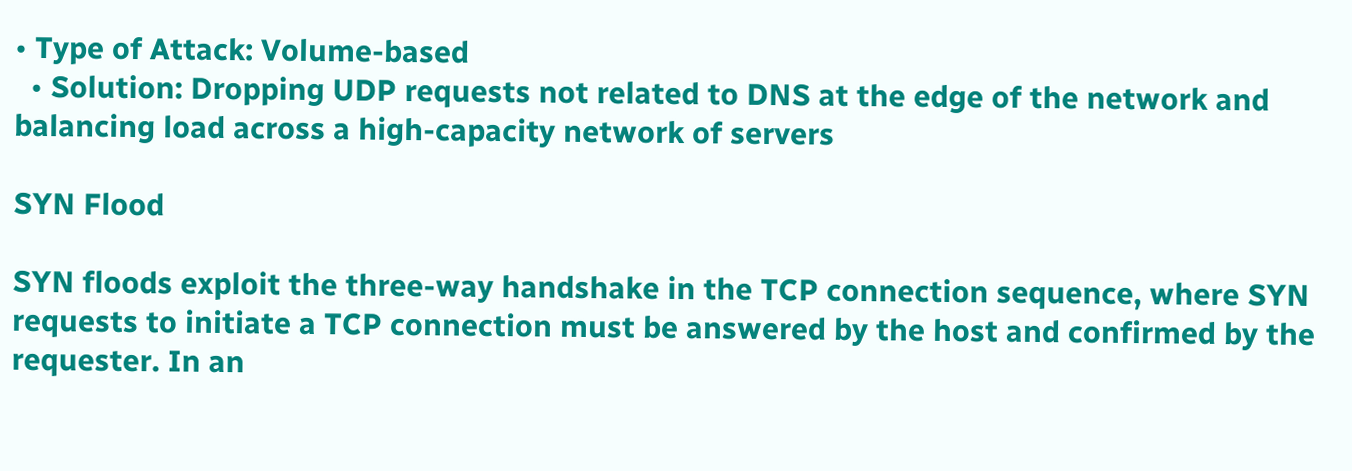• Type of Attack: Volume-based
  • Solution: Dropping UDP requests not related to DNS at the edge of the network and balancing load across a high-capacity network of servers

SYN Flood

SYN floods exploit the three-way handshake in the TCP connection sequence, where SYN requests to initiate a TCP connection must be answered by the host and confirmed by the requester. In an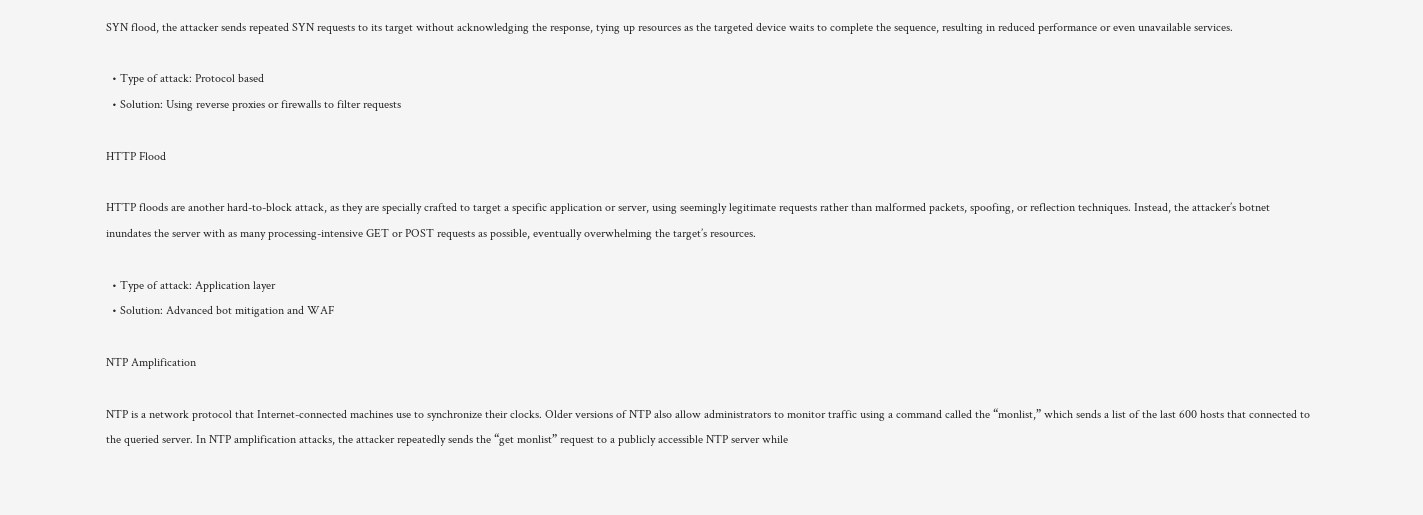SYN flood, the attacker sends repeated SYN requests to its target without acknowledging the response, tying up resources as the targeted device waits to complete the sequence, resulting in reduced performance or even unavailable services.

  • Type of attack: Protocol based
  • Solution: Using reverse proxies or firewalls to filter requests

HTTP Flood

HTTP floods are another hard-to-block attack, as they are specially crafted to target a specific application or server, using seemingly legitimate requests rather than malformed packets, spoofing, or reflection techniques. Instead, the attacker’s botnet inundates the server with as many processing-intensive GET or POST requests as possible, eventually overwhelming the target’s resources.

  • Type of attack: Application layer
  • Solution: Advanced bot mitigation and WAF

NTP Amplification

NTP is a network protocol that Internet-connected machines use to synchronize their clocks. Older versions of NTP also allow administrators to monitor traffic using a command called the “monlist,” which sends a list of the last 600 hosts that connected to the queried server. In NTP amplification attacks, the attacker repeatedly sends the “get monlist” request to a publicly accessible NTP server while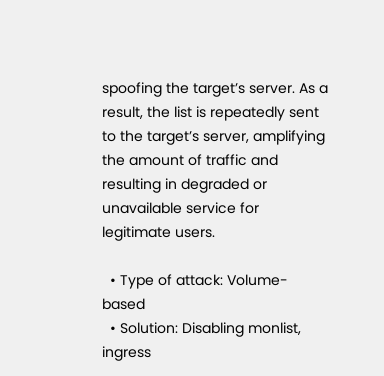spoofing the target’s server. As a result, the list is repeatedly sent to the target’s server, amplifying the amount of traffic and resulting in degraded or unavailable service for legitimate users.

  • Type of attack: Volume-based
  • Solution: Disabling monlist, ingress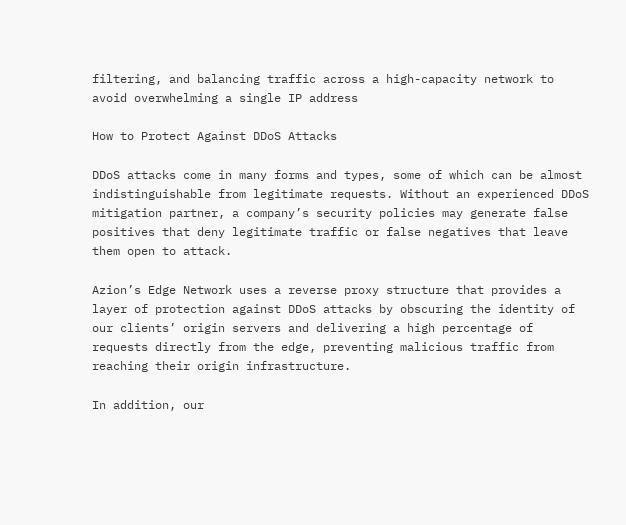filtering, and balancing traffic across a high-capacity network to avoid overwhelming a single IP address

How to Protect Against DDoS Attacks

DDoS attacks come in many forms and types, some of which can be almost indistinguishable from legitimate requests. Without an experienced DDoS mitigation partner, a company’s security policies may generate false positives that deny legitimate traffic or false negatives that leave them open to attack.

Azion’s Edge Network uses a reverse proxy structure that provides a layer of protection against DDoS attacks by obscuring the identity of our clients’ origin servers and delivering a high percentage of requests directly from the edge, preventing malicious traffic from reaching their origin infrastructure.

In addition, our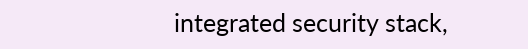integrated security stack,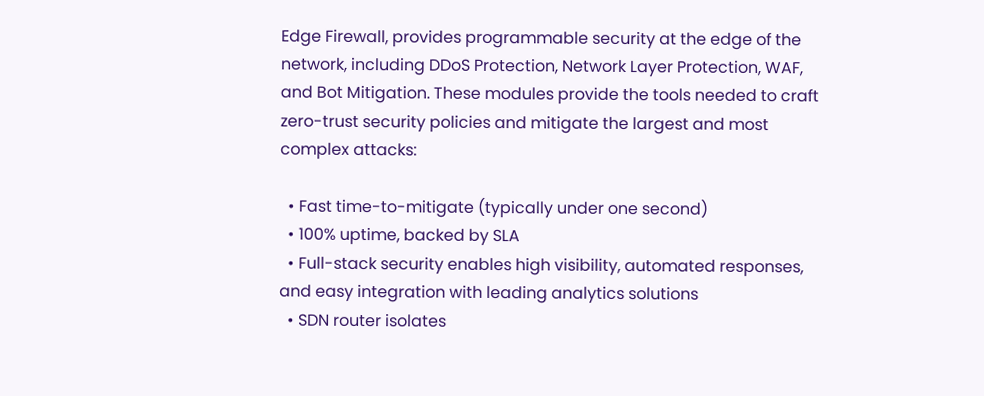Edge Firewall, provides programmable security at the edge of the network, including DDoS Protection, Network Layer Protection, WAF, and Bot Mitigation. These modules provide the tools needed to craft zero-trust security policies and mitigate the largest and most complex attacks:

  • Fast time-to-mitigate (typically under one second)
  • 100% uptime, backed by SLA
  • Full-stack security enables high visibility, automated responses, and easy integration with leading analytics solutions
  • SDN router isolates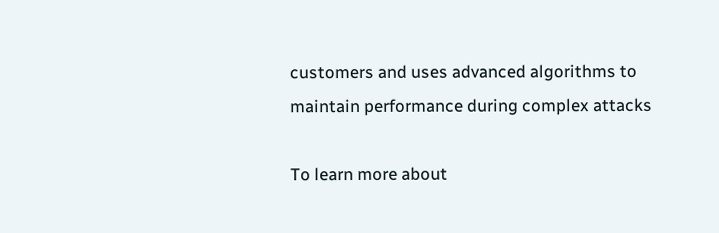customers and uses advanced algorithms to maintain performance during complex attacks

To learn more about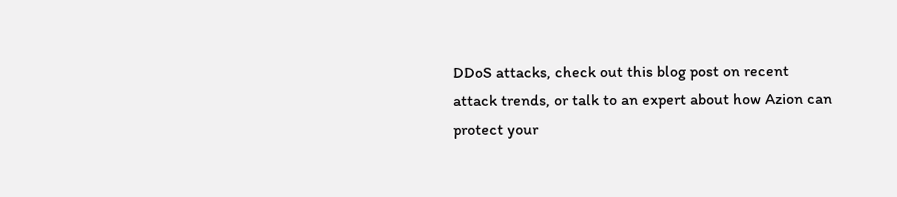DDoS attacks, check out this blog post on recent attack trends, or talk to an expert about how Azion can protect your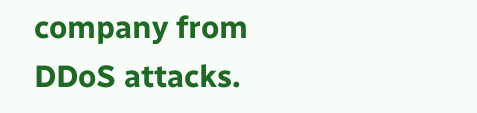company from DDoS attacks.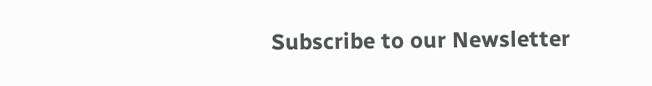Subscribe to our Newsletter